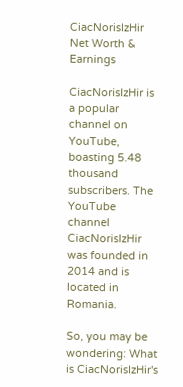CiacNorisIzHir Net Worth & Earnings

CiacNorisIzHir is a popular channel on YouTube, boasting 5.48 thousand subscribers. The YouTube channel CiacNorisIzHir was founded in 2014 and is located in Romania.

So, you may be wondering: What is CiacNorisIzHir's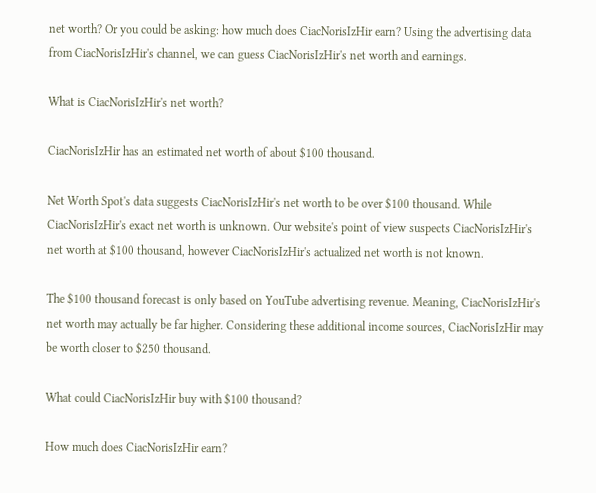net worth? Or you could be asking: how much does CiacNorisIzHir earn? Using the advertising data from CiacNorisIzHir's channel, we can guess CiacNorisIzHir's net worth and earnings.

What is CiacNorisIzHir's net worth?

CiacNorisIzHir has an estimated net worth of about $100 thousand.

Net Worth Spot's data suggests CiacNorisIzHir's net worth to be over $100 thousand. While CiacNorisIzHir's exact net worth is unknown. Our website's point of view suspects CiacNorisIzHir's net worth at $100 thousand, however CiacNorisIzHir's actualized net worth is not known.

The $100 thousand forecast is only based on YouTube advertising revenue. Meaning, CiacNorisIzHir's net worth may actually be far higher. Considering these additional income sources, CiacNorisIzHir may be worth closer to $250 thousand.

What could CiacNorisIzHir buy with $100 thousand?

How much does CiacNorisIzHir earn?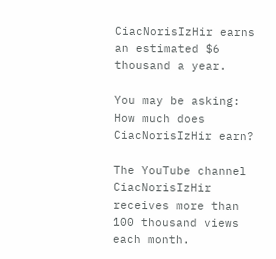CiacNorisIzHir earns an estimated $6 thousand a year.

You may be asking: How much does CiacNorisIzHir earn?

The YouTube channel CiacNorisIzHir receives more than 100 thousand views each month.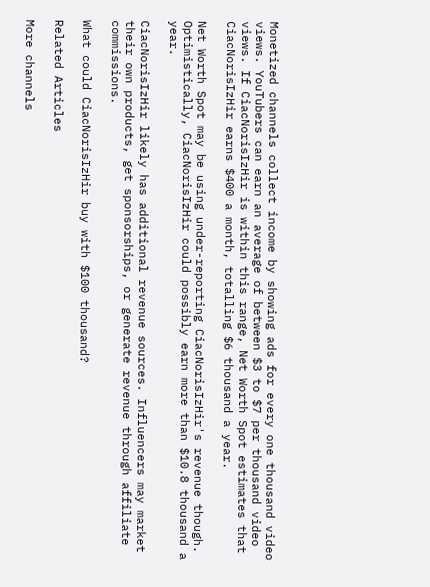Monetized channels collect income by showing ads for every one thousand video views. YouTubers can earn an average of between $3 to $7 per thousand video views. If CiacNorisIzHir is within this range, Net Worth Spot estimates that CiacNorisIzHir earns $400 a month, totalling $6 thousand a year.

Net Worth Spot may be using under-reporting CiacNorisIzHir's revenue though. Optimistically, CiacNorisIzHir could possibly earn more than $10.8 thousand a year.

CiacNorisIzHir likely has additional revenue sources. Influencers may market their own products, get sponsorships, or generate revenue through affiliate commissions.

What could CiacNorisIzHir buy with $100 thousand?

Related Articles

More channels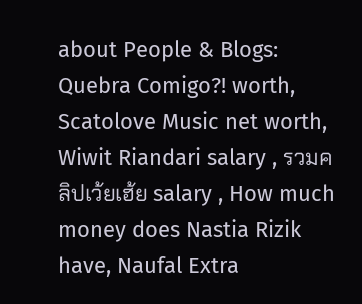about People & Blogs: Quebra Comigo?! worth, Scatolove Music net worth, Wiwit Riandari salary , รวมคลิปเว้ยเฮ้ย salary , How much money does Nastia Rizik have, Naufal Extra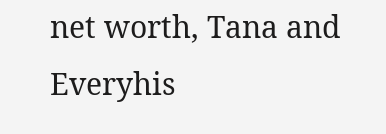net worth, Tana and Everyhis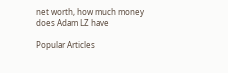net worth, how much money does Adam LZ have

Popular Articles